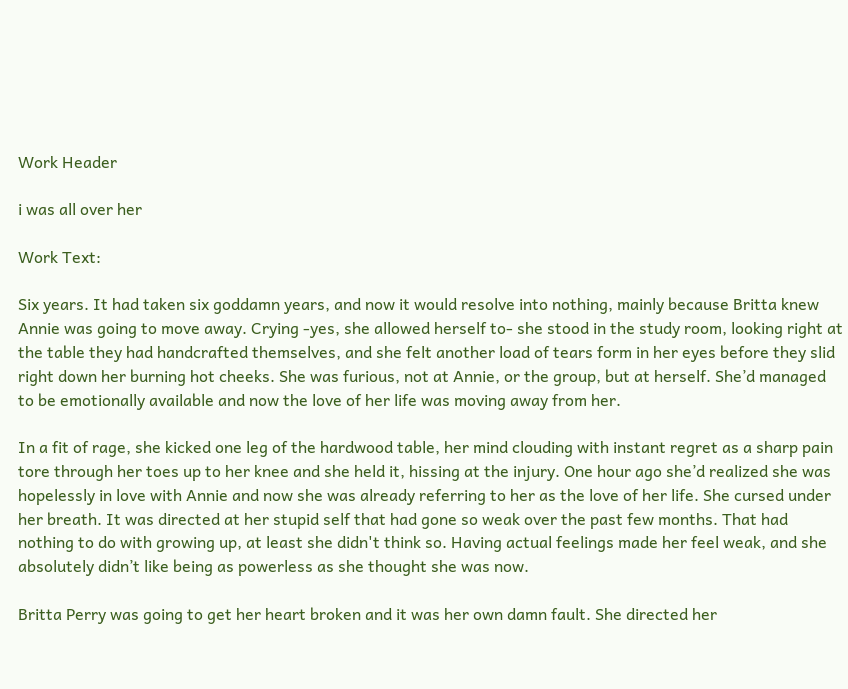Work Header

i was all over her

Work Text:

Six years. It had taken six goddamn years, and now it would resolve into nothing, mainly because Britta knew Annie was going to move away. Crying -yes, she allowed herself to- she stood in the study room, looking right at the table they had handcrafted themselves, and she felt another load of tears form in her eyes before they slid right down her burning hot cheeks. She was furious, not at Annie, or the group, but at herself. She’d managed to be emotionally available and now the love of her life was moving away from her.

In a fit of rage, she kicked one leg of the hardwood table, her mind clouding with instant regret as a sharp pain tore through her toes up to her knee and she held it, hissing at the injury. One hour ago she’d realized she was hopelessly in love with Annie and now she was already referring to her as the love of her life. She cursed under her breath. It was directed at her stupid self that had gone so weak over the past few months. That had nothing to do with growing up, at least she didn't think so. Having actual feelings made her feel weak, and she absolutely didn’t like being as powerless as she thought she was now.

Britta Perry was going to get her heart broken and it was her own damn fault. She directed her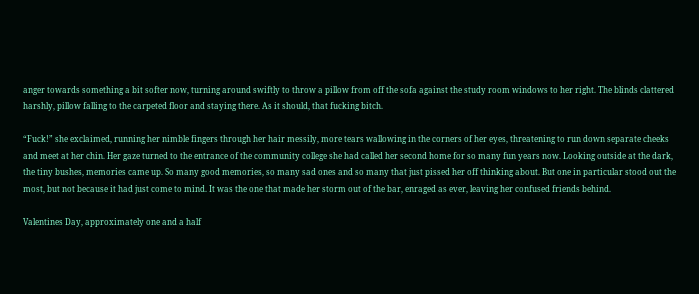anger towards something a bit softer now, turning around swiftly to throw a pillow from off the sofa against the study room windows to her right. The blinds clattered harshly, pillow falling to the carpeted floor and staying there. As it should, that fucking bitch.

“Fuck!” she exclaimed, running her nimble fingers through her hair messily, more tears wallowing in the corners of her eyes, threatening to run down separate cheeks and meet at her chin. Her gaze turned to the entrance of the community college she had called her second home for so many fun years now. Looking outside at the dark, the tiny bushes, memories came up. So many good memories, so many sad ones and so many that just pissed her off thinking about. But one in particular stood out the most, but not because it had just come to mind. It was the one that made her storm out of the bar, enraged as ever, leaving her confused friends behind.

Valentines Day, approximately one and a half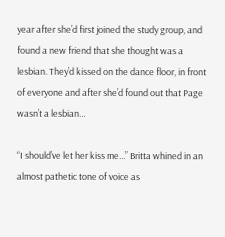year after she’d first joined the study group, and found a new friend that she thought was a lesbian. They’d kissed on the dance floor, in front of everyone and after she’d found out that Page wasn’t a lesbian…

“I should’ve let her kiss me...” Britta whined in an almost pathetic tone of voice as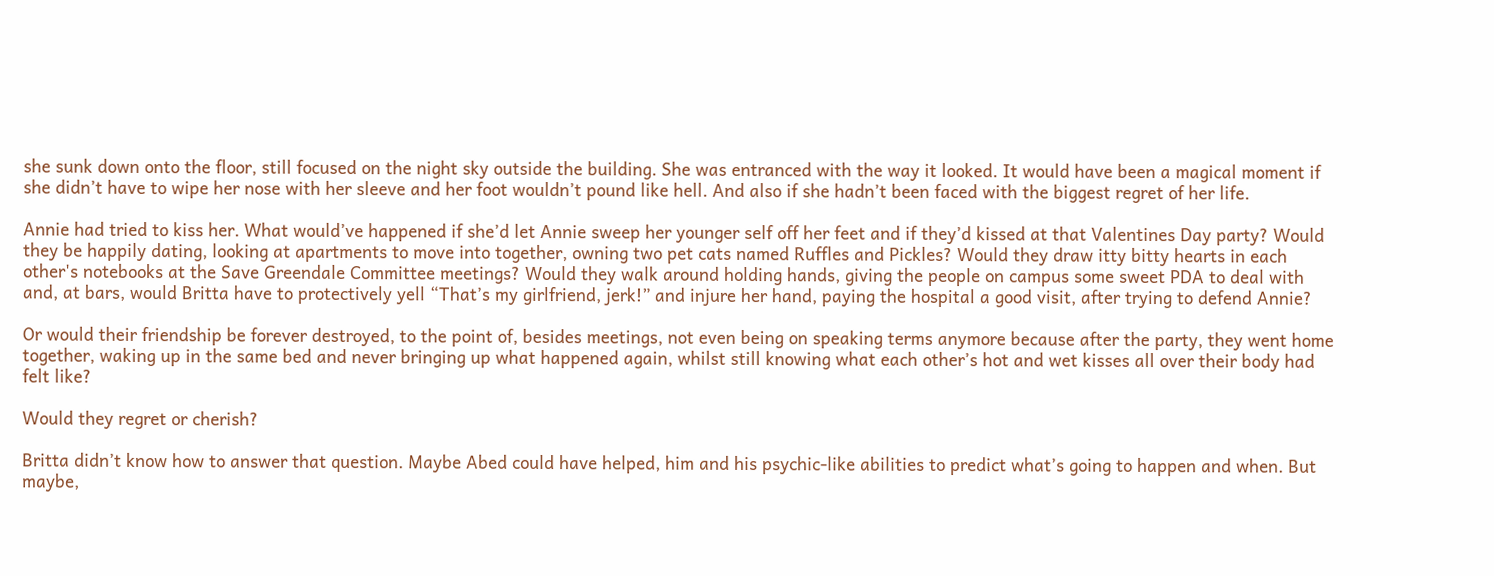she sunk down onto the floor, still focused on the night sky outside the building. She was entranced with the way it looked. It would have been a magical moment if she didn’t have to wipe her nose with her sleeve and her foot wouldn’t pound like hell. And also if she hadn’t been faced with the biggest regret of her life.

Annie had tried to kiss her. What would’ve happened if she’d let Annie sweep her younger self off her feet and if they’d kissed at that Valentines Day party? Would they be happily dating, looking at apartments to move into together, owning two pet cats named Ruffles and Pickles? Would they draw itty bitty hearts in each other's notebooks at the Save Greendale Committee meetings? Would they walk around holding hands, giving the people on campus some sweet PDA to deal with and, at bars, would Britta have to protectively yell “That’s my girlfriend, jerk!” and injure her hand, paying the hospital a good visit, after trying to defend Annie?

Or would their friendship be forever destroyed, to the point of, besides meetings, not even being on speaking terms anymore because after the party, they went home together, waking up in the same bed and never bringing up what happened again, whilst still knowing what each other’s hot and wet kisses all over their body had felt like?

Would they regret or cherish?

Britta didn’t know how to answer that question. Maybe Abed could have helped, him and his psychic-like abilities to predict what’s going to happen and when. But maybe,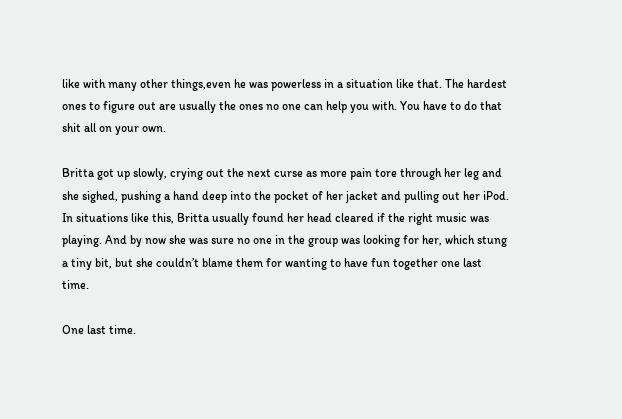like with many other things,even he was powerless in a situation like that. The hardest ones to figure out are usually the ones no one can help you with. You have to do that shit all on your own.

Britta got up slowly, crying out the next curse as more pain tore through her leg and she sighed, pushing a hand deep into the pocket of her jacket and pulling out her iPod. In situations like this, Britta usually found her head cleared if the right music was playing. And by now she was sure no one in the group was looking for her, which stung a tiny bit, but she couldn’t blame them for wanting to have fun together one last time.

One last time.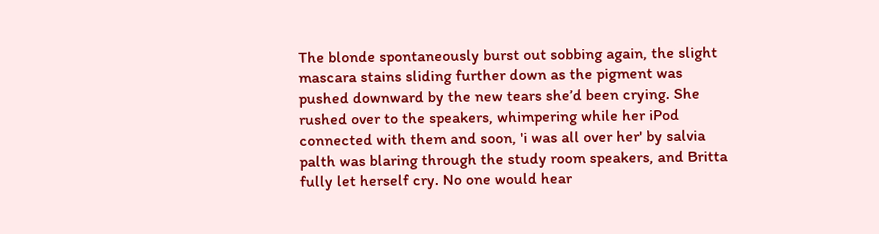The blonde spontaneously burst out sobbing again, the slight mascara stains sliding further down as the pigment was pushed downward by the new tears she’d been crying. She rushed over to the speakers, whimpering while her iPod connected with them and soon, 'i was all over her' by salvia palth was blaring through the study room speakers, and Britta fully let herself cry. No one would hear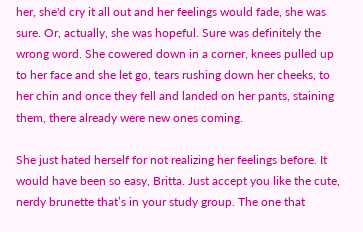her, she'd cry it all out and her feelings would fade, she was sure. Or, actually, she was hopeful. Sure was definitely the wrong word. She cowered down in a corner, knees pulled up to her face and she let go, tears rushing down her cheeks, to her chin and once they fell and landed on her pants, staining them, there already were new ones coming.

She just hated herself for not realizing her feelings before. It would have been so easy, Britta. Just accept you like the cute, nerdy brunette that’s in your study group. The one that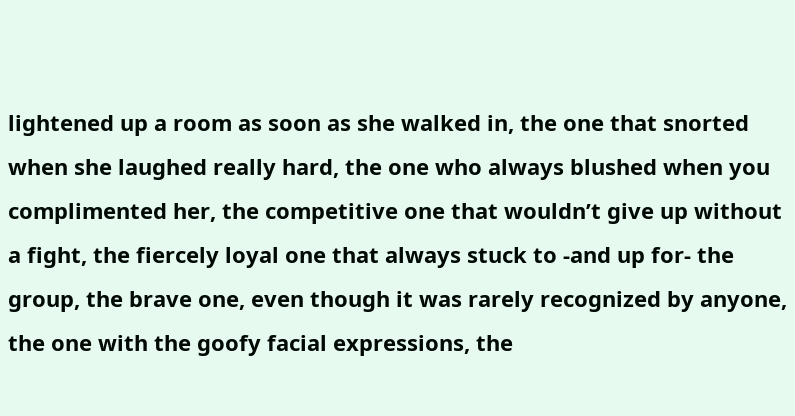lightened up a room as soon as she walked in, the one that snorted when she laughed really hard, the one who always blushed when you complimented her, the competitive one that wouldn’t give up without a fight, the fiercely loyal one that always stuck to -and up for- the group, the brave one, even though it was rarely recognized by anyone, the one with the goofy facial expressions, the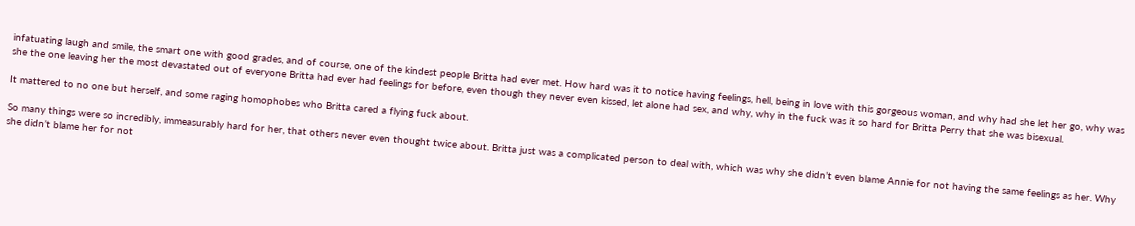infatuating laugh and smile, the smart one with good grades, and of course, one of the kindest people Britta had ever met. How hard was it to notice having feelings, hell, being in love with this gorgeous woman, and why had she let her go, why was she the one leaving her the most devastated out of everyone Britta had ever had feelings for before, even though they never even kissed, let alone had sex, and why, why in the fuck was it so hard for Britta Perry that she was bisexual.

It mattered to no one but herself, and some raging homophobes who Britta cared a flying fuck about.

So many things were so incredibly, immeasurably hard for her, that others never even thought twice about. Britta just was a complicated person to deal with, which was why she didn’t even blame Annie for not having the same feelings as her. Why she didn’t blame her for not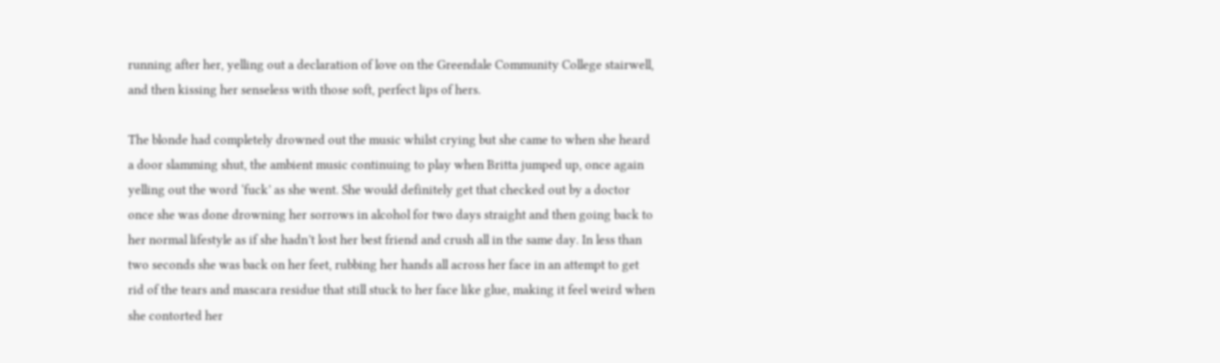running after her, yelling out a declaration of love on the Greendale Community College stairwell, and then kissing her senseless with those soft, perfect lips of hers.

The blonde had completely drowned out the music whilst crying but she came to when she heard a door slamming shut, the ambient music continuing to play when Britta jumped up, once again yelling out the word ‘fuck’ as she went. She would definitely get that checked out by a doctor once she was done drowning her sorrows in alcohol for two days straight and then going back to her normal lifestyle as if she hadn’t lost her best friend and crush all in the same day. In less than two seconds she was back on her feet, rubbing her hands all across her face in an attempt to get rid of the tears and mascara residue that still stuck to her face like glue, making it feel weird when she contorted her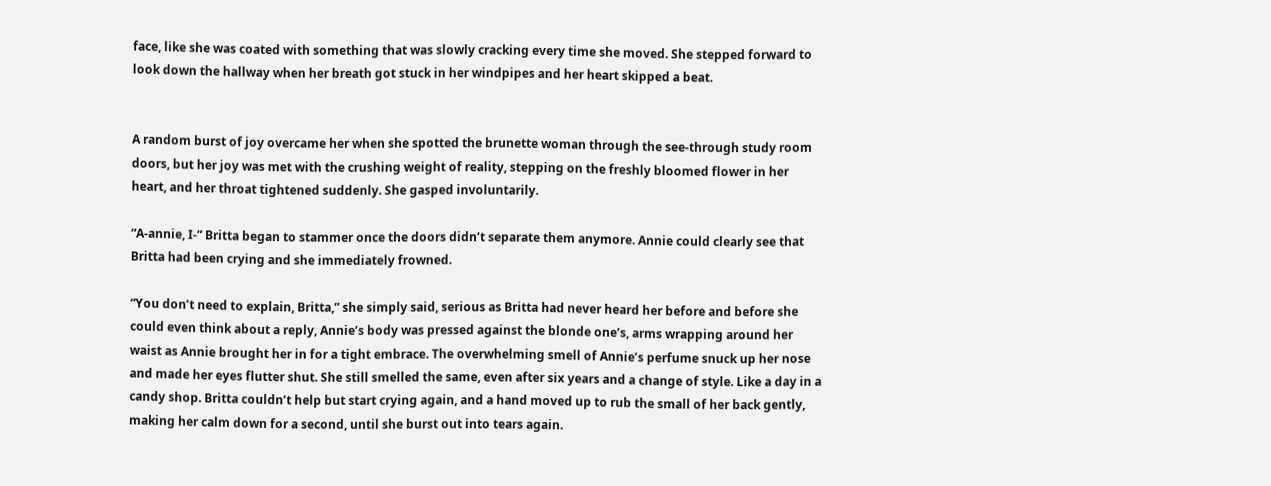face, like she was coated with something that was slowly cracking every time she moved. She stepped forward to look down the hallway when her breath got stuck in her windpipes and her heart skipped a beat.


A random burst of joy overcame her when she spotted the brunette woman through the see-through study room doors, but her joy was met with the crushing weight of reality, stepping on the freshly bloomed flower in her heart, and her throat tightened suddenly. She gasped involuntarily.

“A-annie, I-” Britta began to stammer once the doors didn’t separate them anymore. Annie could clearly see that Britta had been crying and she immediately frowned.

“You don’t need to explain, Britta,” she simply said, serious as Britta had never heard her before and before she could even think about a reply, Annie’s body was pressed against the blonde one’s, arms wrapping around her waist as Annie brought her in for a tight embrace. The overwhelming smell of Annie’s perfume snuck up her nose and made her eyes flutter shut. She still smelled the same, even after six years and a change of style. Like a day in a candy shop. Britta couldn’t help but start crying again, and a hand moved up to rub the small of her back gently, making her calm down for a second, until she burst out into tears again.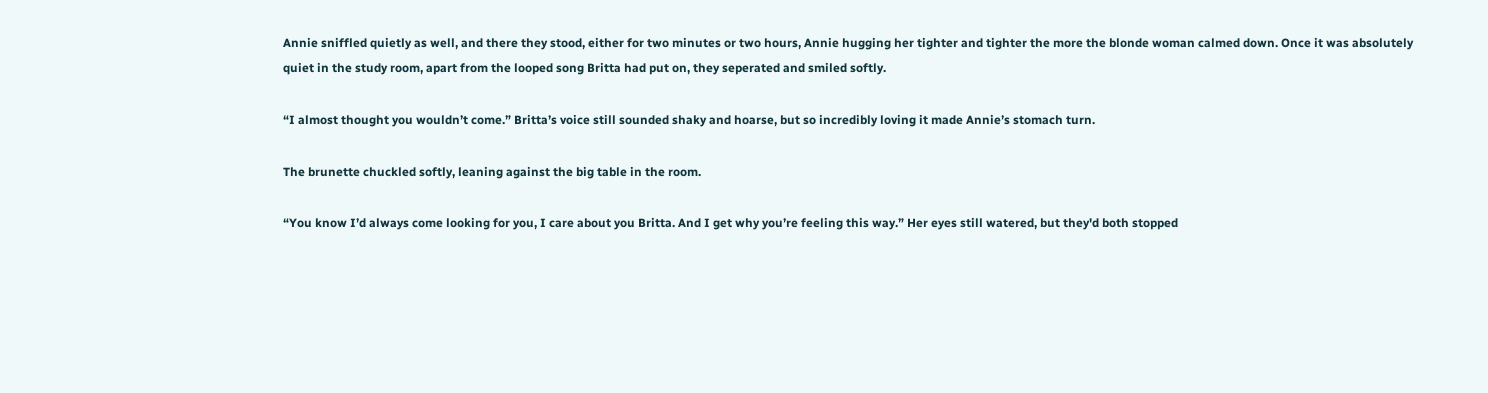Annie sniffled quietly as well, and there they stood, either for two minutes or two hours, Annie hugging her tighter and tighter the more the blonde woman calmed down. Once it was absolutely quiet in the study room, apart from the looped song Britta had put on, they seperated and smiled softly.

“I almost thought you wouldn’t come.” Britta’s voice still sounded shaky and hoarse, but so incredibly loving it made Annie’s stomach turn.

The brunette chuckled softly, leaning against the big table in the room.

“You know I’d always come looking for you, I care about you Britta. And I get why you’re feeling this way.” Her eyes still watered, but they'd both stopped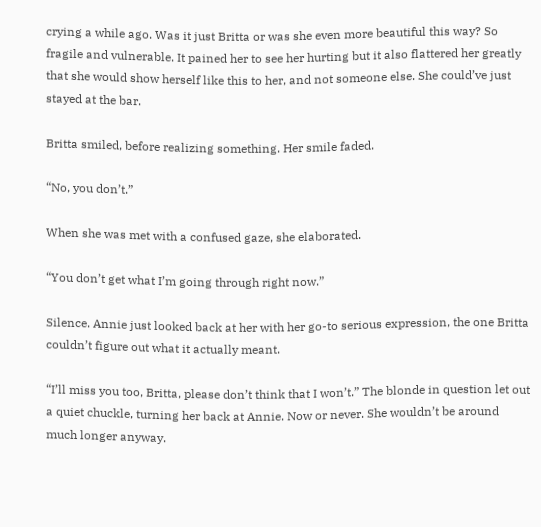crying a while ago. Was it just Britta or was she even more beautiful this way? So fragile and vulnerable. It pained her to see her hurting but it also flattered her greatly that she would show herself like this to her, and not someone else. She could’ve just stayed at the bar.

Britta smiled, before realizing something. Her smile faded.

“No, you don’t.”

When she was met with a confused gaze, she elaborated.

“You don’t get what I’m going through right now.”

Silence. Annie just looked back at her with her go-to serious expression, the one Britta couldn’t figure out what it actually meant.

“I’ll miss you too, Britta, please don’t think that I won’t.” The blonde in question let out a quiet chuckle, turning her back at Annie. Now or never. She wouldn’t be around much longer anyway.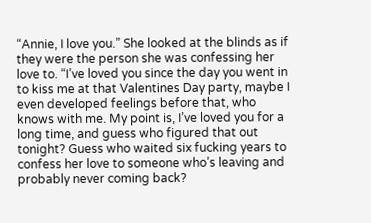“Annie, I love you.” She looked at the blinds as if they were the person she was confessing her love to. “I’ve loved you since the day you went in to kiss me at that Valentines Day party, maybe I even developed feelings before that, who knows with me. My point is, I’ve loved you for a long time, and guess who figured that out tonight? Guess who waited six fucking years to confess her love to someone who’s leaving and probably never coming back?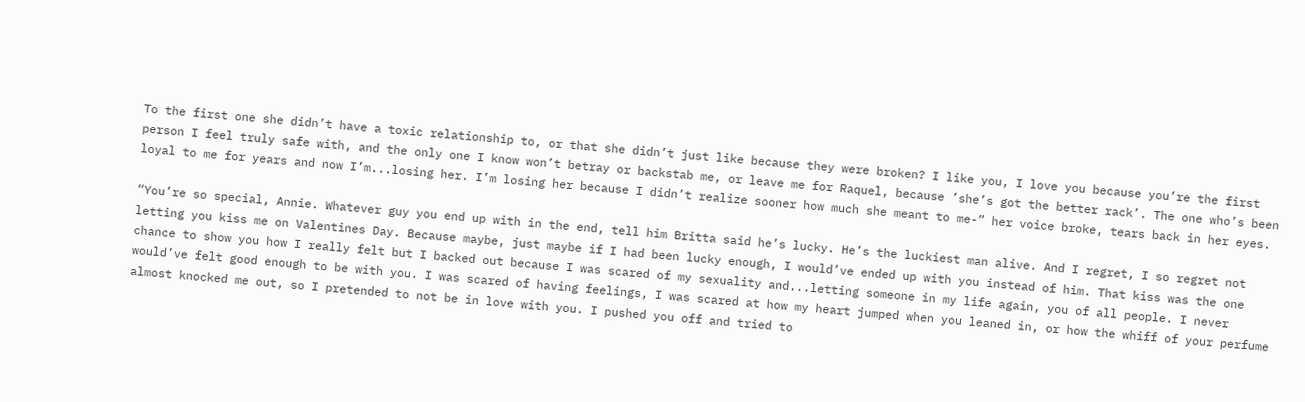To the first one she didn’t have a toxic relationship to, or that she didn’t just like because they were broken? I like you, I love you because you’re the first person I feel truly safe with, and the only one I know won’t betray or backstab me, or leave me for Raquel, because ’she’s got the better rack’. The one who’s been loyal to me for years and now I’m...losing her. I’m losing her because I didn’t realize sooner how much she meant to me-” her voice broke, tears back in her eyes.

“You’re so special, Annie. Whatever guy you end up with in the end, tell him Britta said he’s lucky. He’s the luckiest man alive. And I regret, I so regret not letting you kiss me on Valentines Day. Because maybe, just maybe if I had been lucky enough, I would’ve ended up with you instead of him. That kiss was the one chance to show you how I really felt but I backed out because I was scared of my sexuality and...letting someone in my life again, you of all people. I never would’ve felt good enough to be with you. I was scared of having feelings, I was scared at how my heart jumped when you leaned in, or how the whiff of your perfume almost knocked me out, so I pretended to not be in love with you. I pushed you off and tried to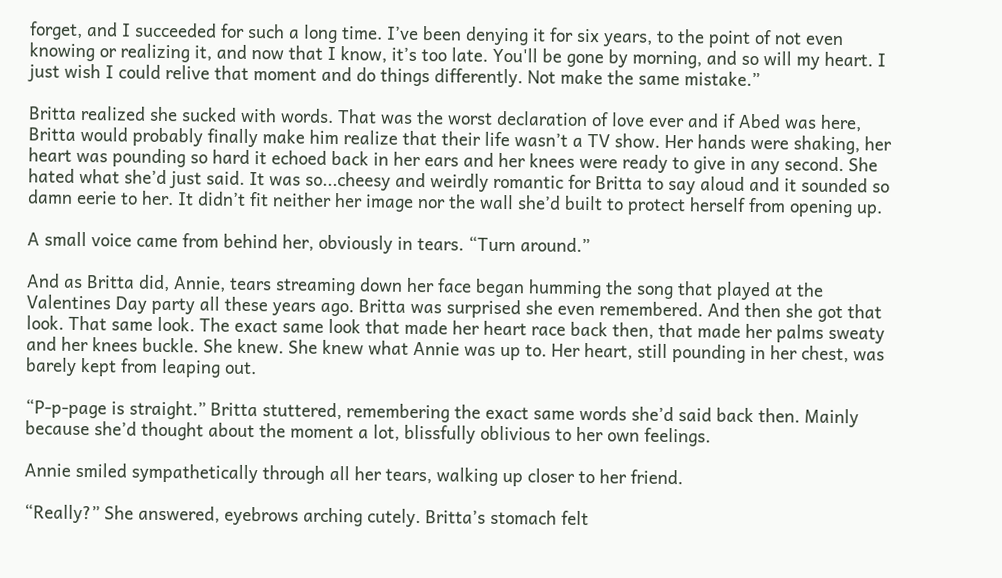forget, and I succeeded for such a long time. I’ve been denying it for six years, to the point of not even knowing or realizing it, and now that I know, it’s too late. You'll be gone by morning, and so will my heart. I just wish I could relive that moment and do things differently. Not make the same mistake.”

Britta realized she sucked with words. That was the worst declaration of love ever and if Abed was here, Britta would probably finally make him realize that their life wasn’t a TV show. Her hands were shaking, her heart was pounding so hard it echoed back in her ears and her knees were ready to give in any second. She hated what she’d just said. It was so...cheesy and weirdly romantic for Britta to say aloud and it sounded so damn eerie to her. It didn’t fit neither her image nor the wall she’d built to protect herself from opening up.

A small voice came from behind her, obviously in tears. “Turn around.”

And as Britta did, Annie, tears streaming down her face began humming the song that played at the Valentines Day party all these years ago. Britta was surprised she even remembered. And then she got that look. That same look. The exact same look that made her heart race back then, that made her palms sweaty and her knees buckle. She knew. She knew what Annie was up to. Her heart, still pounding in her chest, was barely kept from leaping out.

“P-p-page is straight.” Britta stuttered, remembering the exact same words she’d said back then. Mainly because she’d thought about the moment a lot, blissfully oblivious to her own feelings.

Annie smiled sympathetically through all her tears, walking up closer to her friend.

“Really?” She answered, eyebrows arching cutely. Britta’s stomach felt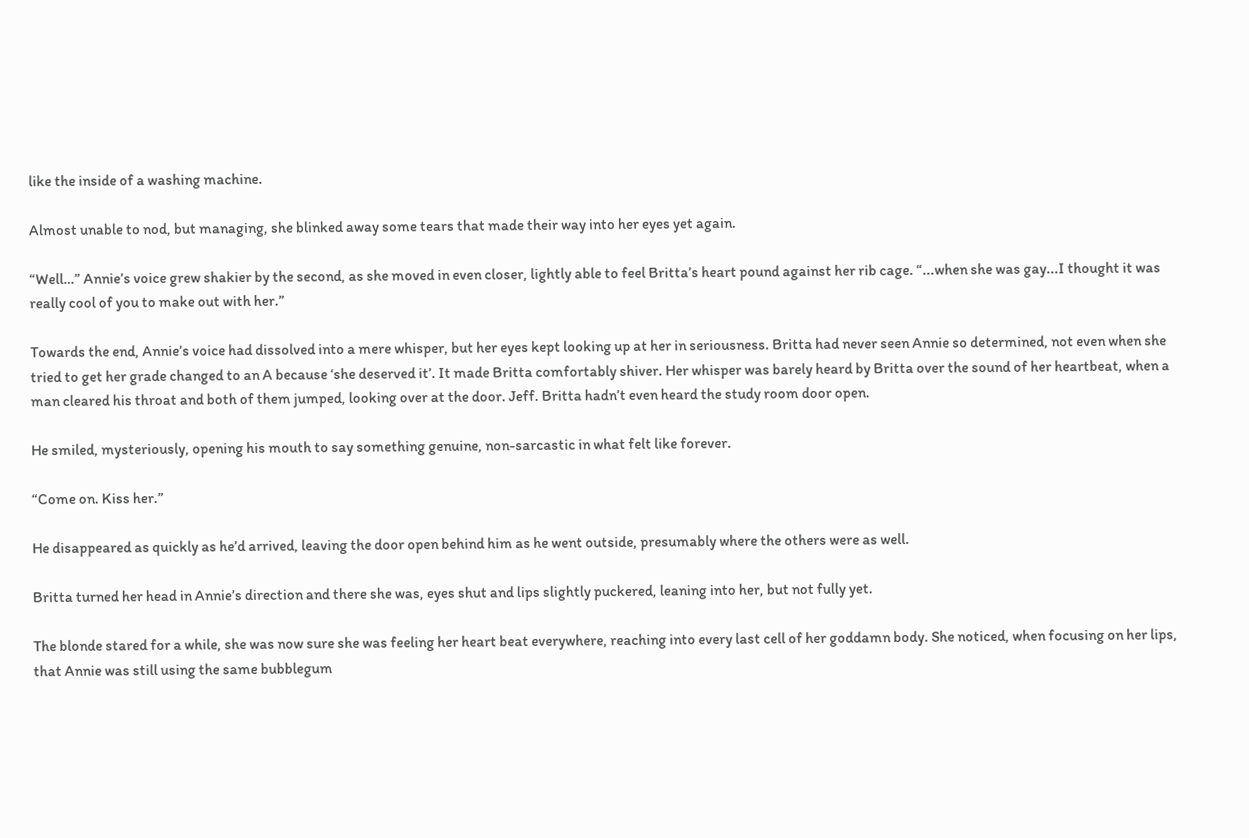like the inside of a washing machine.

Almost unable to nod, but managing, she blinked away some tears that made their way into her eyes yet again.

“Well…” Annie’s voice grew shakier by the second, as she moved in even closer, lightly able to feel Britta’s heart pound against her rib cage. “...when she was gay...I thought it was really cool of you to make out with her.”

Towards the end, Annie’s voice had dissolved into a mere whisper, but her eyes kept looking up at her in seriousness. Britta had never seen Annie so determined, not even when she tried to get her grade changed to an A because ‘she deserved it’. It made Britta comfortably shiver. Her whisper was barely heard by Britta over the sound of her heartbeat, when a man cleared his throat and both of them jumped, looking over at the door. Jeff. Britta hadn’t even heard the study room door open.

He smiled, mysteriously, opening his mouth to say something genuine, non-sarcastic in what felt like forever.

“Come on. Kiss her.”

He disappeared as quickly as he’d arrived, leaving the door open behind him as he went outside, presumably where the others were as well.

Britta turned her head in Annie’s direction and there she was, eyes shut and lips slightly puckered, leaning into her, but not fully yet.

The blonde stared for a while, she was now sure she was feeling her heart beat everywhere, reaching into every last cell of her goddamn body. She noticed, when focusing on her lips, that Annie was still using the same bubblegum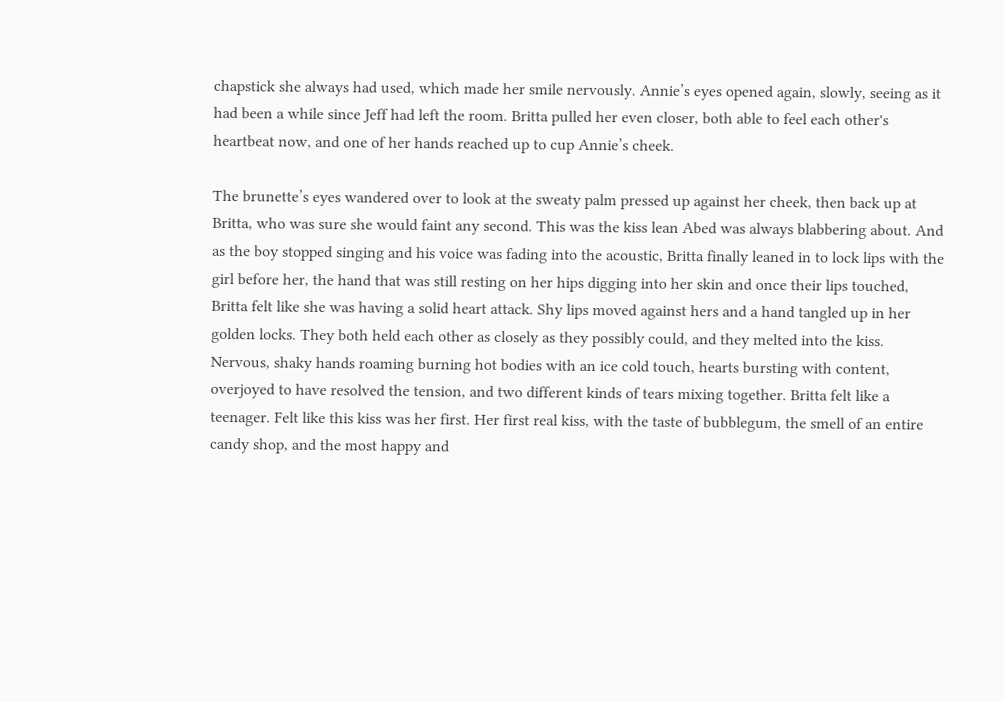chapstick she always had used, which made her smile nervously. Annie’s eyes opened again, slowly, seeing as it had been a while since Jeff had left the room. Britta pulled her even closer, both able to feel each other's heartbeat now, and one of her hands reached up to cup Annie’s cheek.

The brunette’s eyes wandered over to look at the sweaty palm pressed up against her cheek, then back up at Britta, who was sure she would faint any second. This was the kiss lean Abed was always blabbering about. And as the boy stopped singing and his voice was fading into the acoustic, Britta finally leaned in to lock lips with the girl before her, the hand that was still resting on her hips digging into her skin and once their lips touched, Britta felt like she was having a solid heart attack. Shy lips moved against hers and a hand tangled up in her golden locks. They both held each other as closely as they possibly could, and they melted into the kiss. Nervous, shaky hands roaming burning hot bodies with an ice cold touch, hearts bursting with content, overjoyed to have resolved the tension, and two different kinds of tears mixing together. Britta felt like a teenager. Felt like this kiss was her first. Her first real kiss, with the taste of bubblegum, the smell of an entire candy shop, and the most happy and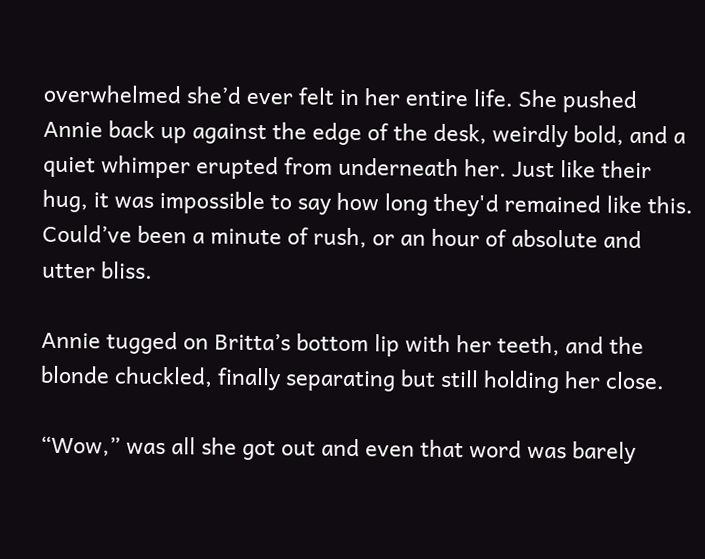overwhelmed she’d ever felt in her entire life. She pushed Annie back up against the edge of the desk, weirdly bold, and a quiet whimper erupted from underneath her. Just like their hug, it was impossible to say how long they'd remained like this. Could’ve been a minute of rush, or an hour of absolute and utter bliss.

Annie tugged on Britta’s bottom lip with her teeth, and the blonde chuckled, finally separating but still holding her close.

“Wow,” was all she got out and even that word was barely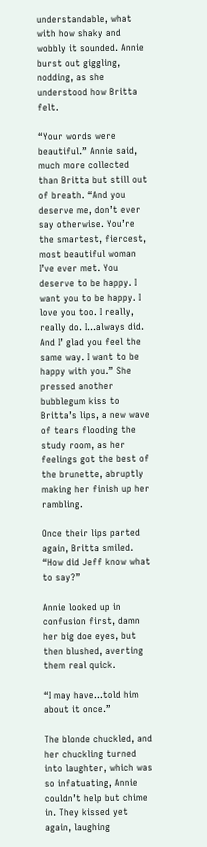understandable, what with how shaky and wobbly it sounded. Annie burst out giggling, nodding, as she understood how Britta felt.

“Your words were beautiful.” Annie said, much more collected than Britta but still out of breath. “And you deserve me, don’t ever say otherwise. You’re the smartest, fiercest, most beautiful woman I’ve ever met. You deserve to be happy. I want you to be happy. I love you too. I really, really do. I...always did. And I’ glad you feel the same way. I want to be happy with you.” She pressed another bubblegum kiss to Britta’s lips, a new wave of tears flooding the study room, as her feelings got the best of the brunette, abruptly making her finish up her rambling.

Once their lips parted again, Britta smiled. “How did Jeff know what to say?”

Annie looked up in confusion first, damn her big doe eyes, but then blushed, averting them real quick.

“I may have...told him about it once.”

The blonde chuckled, and her chuckling turned into laughter, which was so infatuating, Annie couldn’t help but chime in. They kissed yet again, laughing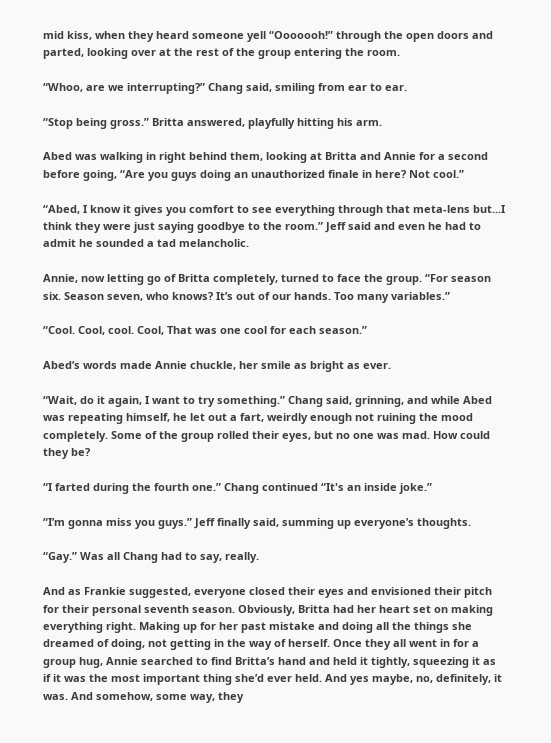mid kiss, when they heard someone yell “Ooooooh!” through the open doors and parted, looking over at the rest of the group entering the room.

“Whoo, are we interrupting?” Chang said, smiling from ear to ear.

“Stop being gross.” Britta answered, playfully hitting his arm.

Abed was walking in right behind them, looking at Britta and Annie for a second before going, “Are you guys doing an unauthorized finale in here? Not cool.”

“Abed, I know it gives you comfort to see everything through that meta-lens but...I think they were just saying goodbye to the room.” Jeff said and even he had to admit he sounded a tad melancholic.

Annie, now letting go of Britta completely, turned to face the group. “For season six. Season seven, who knows? It’s out of our hands. Too many variables.”

“Cool. Cool, cool. Cool, That was one cool for each season.”

Abed’s words made Annie chuckle, her smile as bright as ever.

“Wait, do it again, I want to try something.” Chang said, grinning, and while Abed was repeating himself, he let out a fart, weirdly enough not ruining the mood completely. Some of the group rolled their eyes, but no one was mad. How could they be?

“I farted during the fourth one.” Chang continued “It's an inside joke.”

“I’m gonna miss you guys.” Jeff finally said, summing up everyone’s thoughts.

“Gay.” Was all Chang had to say, really.

And as Frankie suggested, everyone closed their eyes and envisioned their pitch for their personal seventh season. Obviously, Britta had her heart set on making everything right. Making up for her past mistake and doing all the things she dreamed of doing, not getting in the way of herself. Once they all went in for a group hug, Annie searched to find Britta’s hand and held it tightly, squeezing it as if it was the most important thing she’d ever held. And yes maybe, no, definitely, it was. And somehow, some way, they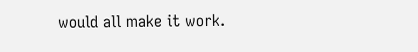would all make it work.